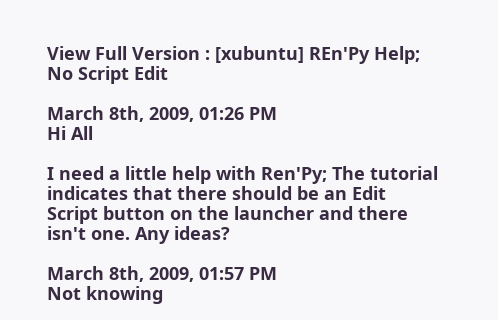View Full Version : [xubuntu] REn'Py Help; No Script Edit

March 8th, 2009, 01:26 PM
Hi All

I need a little help with Ren'Py; The tutorial indicates that there should be an Edit Script button on the launcher and there isn't one. Any ideas?

March 8th, 2009, 01:57 PM
Not knowing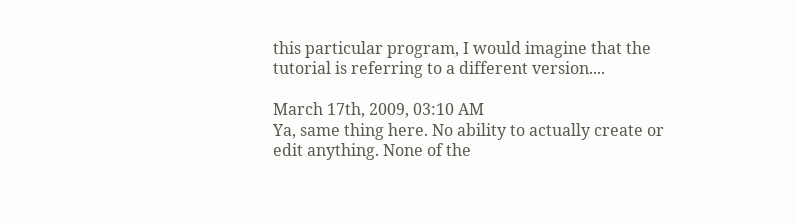this particular program, I would imagine that the tutorial is referring to a different version....

March 17th, 2009, 03:10 AM
Ya, same thing here. No ability to actually create or edit anything. None of the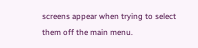screens appear when trying to select them off the main menu.